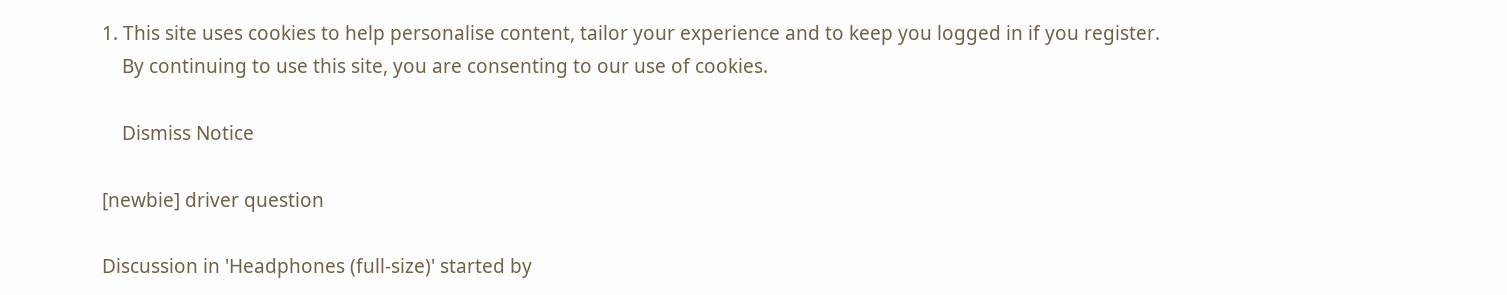1. This site uses cookies to help personalise content, tailor your experience and to keep you logged in if you register.
    By continuing to use this site, you are consenting to our use of cookies.

    Dismiss Notice

[newbie] driver question

Discussion in 'Headphones (full-size)' started by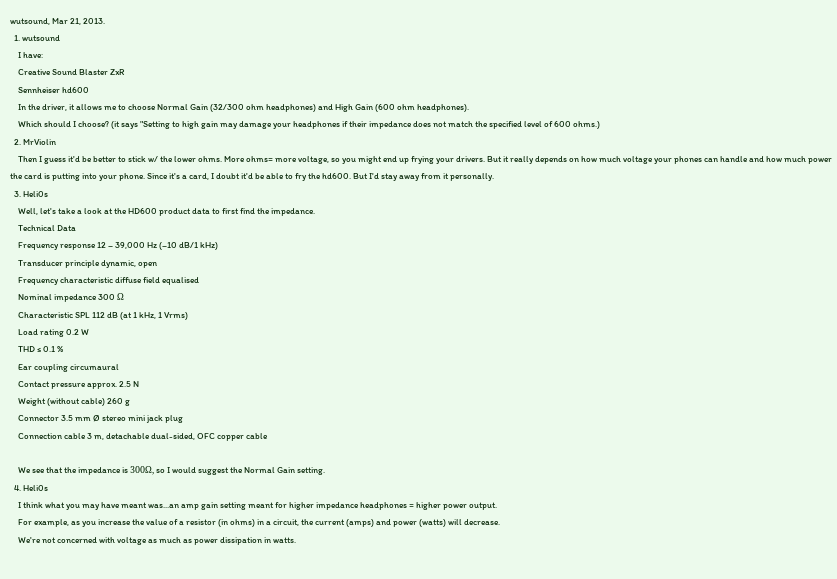wutsound, Mar 21, 2013.
  1. wutsound
    I have:
    Creative Sound Blaster ZxR
    Sennheiser hd600
    In the driver, it allows me to choose Normal Gain (32/300 ohm headphones) and High Gain (600 ohm headphones).
    Which should I choose? (it says "Setting to high gain may damage your headphones if their impedance does not match the specified level of 600 ohms.)
  2. MrViolin
    Then I guess it'd be better to stick w/ the lower ohms. More ohms= more voltage, so you might end up frying your drivers. But it really depends on how much voltage your phones can handle and how much power the card is putting into your phone. Since it's a card, I doubt it'd be able to fry the hd600. But I'd stay away from it personally.
  3. Heli0s
    Well, let's take a look at the HD600 product data to first find the impedance.
    Technical Data
    Frequency response 12 – 39,000 Hz (–10 dB/1 kHz)
    Transducer principle dynamic, open
    Frequency characteristic diffuse field equalised
    Nominal impedance 300 Ω
    Characteristic SPL 112 dB (at 1 kHz, 1 Vrms)
    Load rating 0.2 W
    THD ≤ 0.1 %
    Ear coupling circumaural
    Contact pressure approx. 2.5 N
    Weight (without cable) 260 g
    Connector 3.5 mm Ø stereo mini jack plug
    Connection cable 3 m, detachable dual-sided, OFC copper cable

    We see that the impedance is 300Ω, so I would suggest the Normal Gain setting.
  4. Heli0s
    I think what you may have meant was...an amp gain setting meant for higher impedance headphones = higher power output.
    For example, as you increase the value of a resistor (in ohms) in a circuit, the current (amps) and power (watts) will decrease.
    We're not concerned with voltage as much as power dissipation in watts.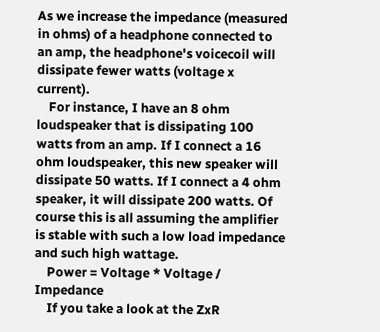As we increase the impedance (measured in ohms) of a headphone connected to an amp, the headphone's voicecoil will dissipate fewer watts (voltage x current).
    For instance, I have an 8 ohm loudspeaker that is dissipating 100 watts from an amp. If I connect a 16 ohm loudspeaker, this new speaker will dissipate 50 watts. If I connect a 4 ohm speaker, it will dissipate 200 watts. Of course this is all assuming the amplifier is stable with such a low load impedance and such high wattage.
    Power = Voltage * Voltage / Impedance
    If you take a look at the ZxR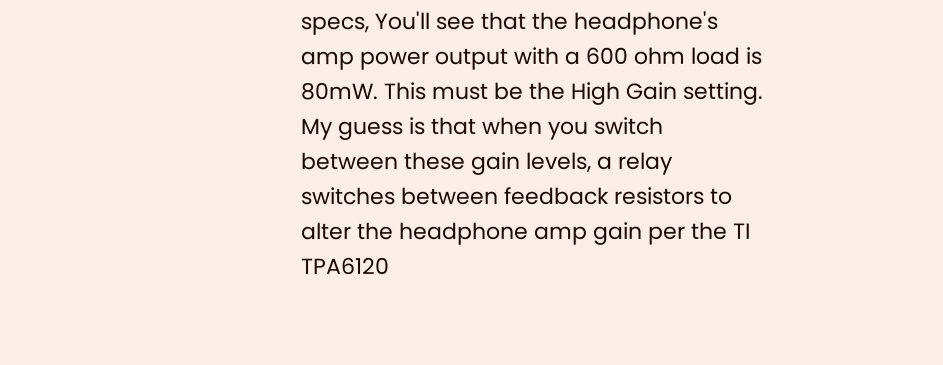specs, You'll see that the headphone's amp power output with a 600 ohm load is 80mW. This must be the High Gain setting. My guess is that when you switch between these gain levels, a relay switches between feedback resistors to alter the headphone amp gain per the TI TPA6120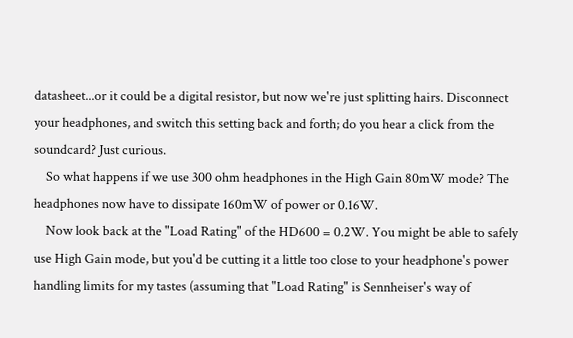datasheet...or it could be a digital resistor, but now we're just splitting hairs. Disconnect your headphones, and switch this setting back and forth; do you hear a click from the soundcard? Just curious.
    So what happens if we use 300 ohm headphones in the High Gain 80mW mode? The headphones now have to dissipate 160mW of power or 0.16W.
    Now look back at the "Load Rating" of the HD600 = 0.2W. You might be able to safely use High Gain mode, but you'd be cutting it a little too close to your headphone's power handling limits for my tastes (assuming that "Load Rating" is Sennheiser's way of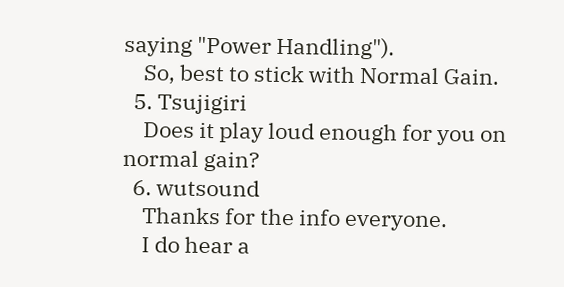saying "Power Handling").
    So, best to stick with Normal Gain.
  5. Tsujigiri
    Does it play loud enough for you on normal gain?
  6. wutsound
    Thanks for the info everyone.
    I do hear a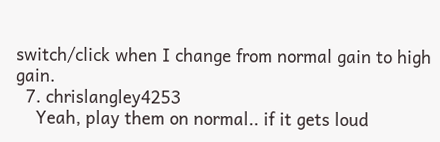switch/click when I change from normal gain to high gain.
  7. chrislangley4253
    Yeah, play them on normal.. if it gets loud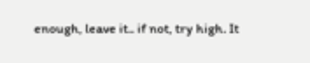enough, leave it.. if not, try high. It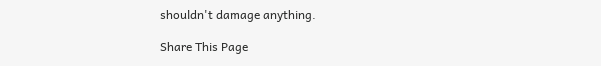shouldn't damage anything.

Share This Page